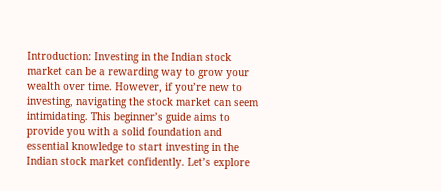Introduction: Investing in the Indian stock market can be a rewarding way to grow your wealth over time. However, if you’re new to investing, navigating the stock market can seem intimidating. This beginner’s guide aims to provide you with a solid foundation and essential knowledge to start investing in the Indian stock market confidently. Let’s explore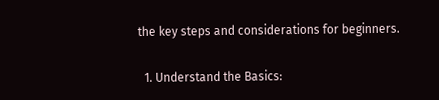the key steps and considerations for beginners.

  1. Understand the Basics: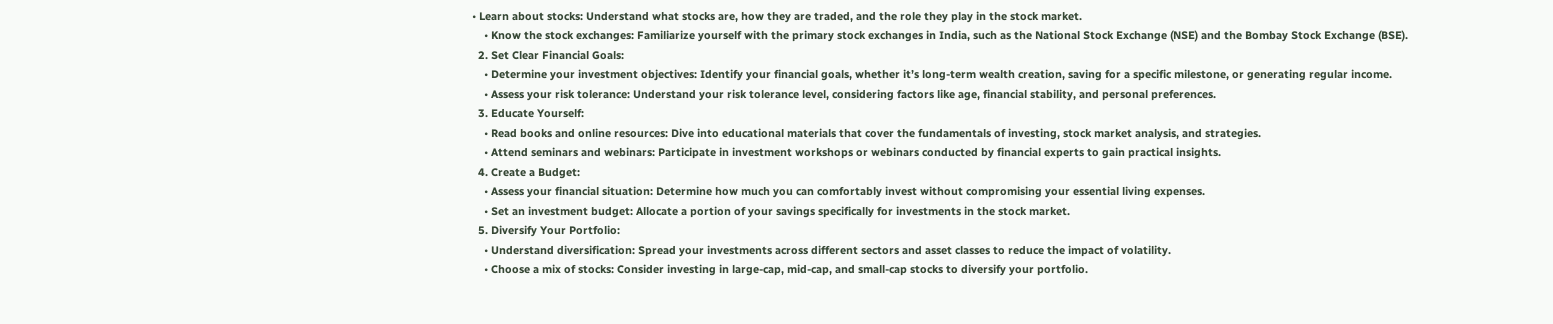• Learn about stocks: Understand what stocks are, how they are traded, and the role they play in the stock market.
    • Know the stock exchanges: Familiarize yourself with the primary stock exchanges in India, such as the National Stock Exchange (NSE) and the Bombay Stock Exchange (BSE).
  2. Set Clear Financial Goals:
    • Determine your investment objectives: Identify your financial goals, whether it’s long-term wealth creation, saving for a specific milestone, or generating regular income.
    • Assess your risk tolerance: Understand your risk tolerance level, considering factors like age, financial stability, and personal preferences.
  3. Educate Yourself:
    • Read books and online resources: Dive into educational materials that cover the fundamentals of investing, stock market analysis, and strategies.
    • Attend seminars and webinars: Participate in investment workshops or webinars conducted by financial experts to gain practical insights.
  4. Create a Budget:
    • Assess your financial situation: Determine how much you can comfortably invest without compromising your essential living expenses.
    • Set an investment budget: Allocate a portion of your savings specifically for investments in the stock market.
  5. Diversify Your Portfolio:
    • Understand diversification: Spread your investments across different sectors and asset classes to reduce the impact of volatility.
    • Choose a mix of stocks: Consider investing in large-cap, mid-cap, and small-cap stocks to diversify your portfolio.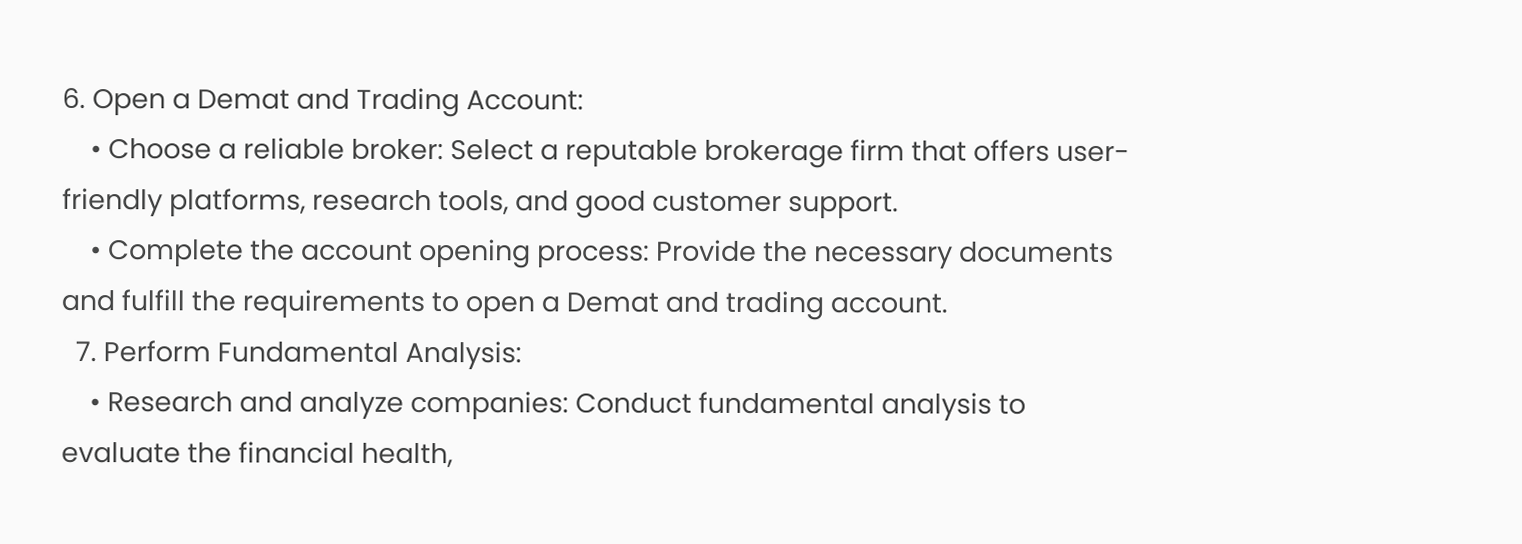6. Open a Demat and Trading Account:
    • Choose a reliable broker: Select a reputable brokerage firm that offers user-friendly platforms, research tools, and good customer support.
    • Complete the account opening process: Provide the necessary documents and fulfill the requirements to open a Demat and trading account.
  7. Perform Fundamental Analysis:
    • Research and analyze companies: Conduct fundamental analysis to evaluate the financial health,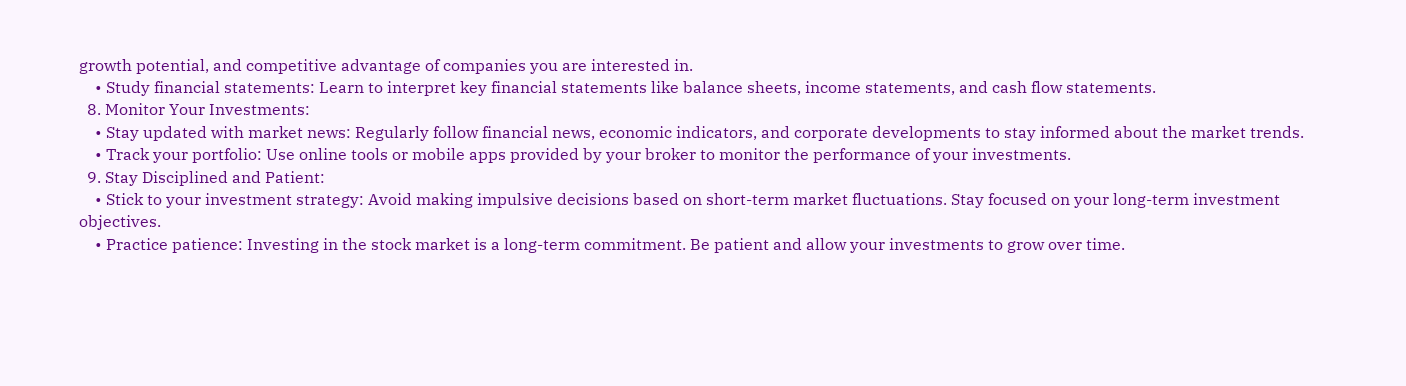growth potential, and competitive advantage of companies you are interested in.
    • Study financial statements: Learn to interpret key financial statements like balance sheets, income statements, and cash flow statements.
  8. Monitor Your Investments:
    • Stay updated with market news: Regularly follow financial news, economic indicators, and corporate developments to stay informed about the market trends.
    • Track your portfolio: Use online tools or mobile apps provided by your broker to monitor the performance of your investments.
  9. Stay Disciplined and Patient:
    • Stick to your investment strategy: Avoid making impulsive decisions based on short-term market fluctuations. Stay focused on your long-term investment objectives.
    • Practice patience: Investing in the stock market is a long-term commitment. Be patient and allow your investments to grow over time.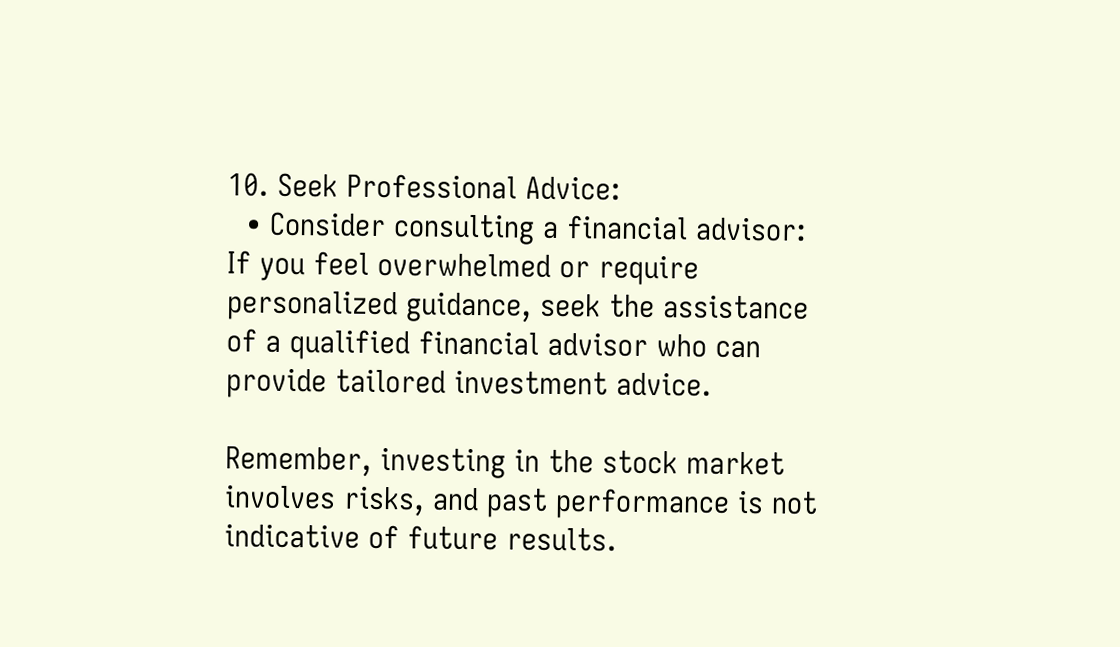10. Seek Professional Advice:
  • Consider consulting a financial advisor: If you feel overwhelmed or require personalized guidance, seek the assistance of a qualified financial advisor who can provide tailored investment advice.

Remember, investing in the stock market involves risks, and past performance is not indicative of future results.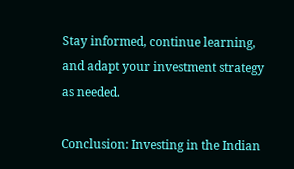Stay informed, continue learning, and adapt your investment strategy as needed.

Conclusion: Investing in the Indian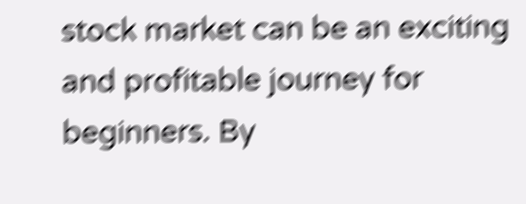stock market can be an exciting and profitable journey for beginners. By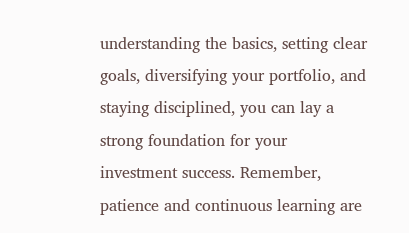understanding the basics, setting clear goals, diversifying your portfolio, and staying disciplined, you can lay a strong foundation for your investment success. Remember, patience and continuous learning are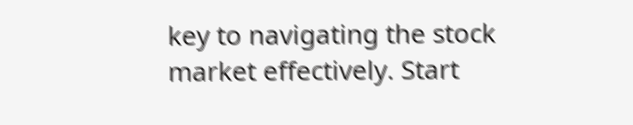key to navigating the stock market effectively. Start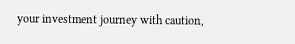your investment journey with caution,